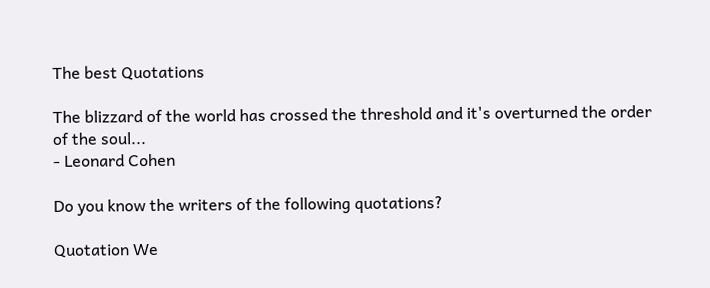The best Quotations

The blizzard of the world has crossed the threshold and it's overturned the order of the soul...
- Leonard Cohen

Do you know the writers of the following quotations?

Quotation We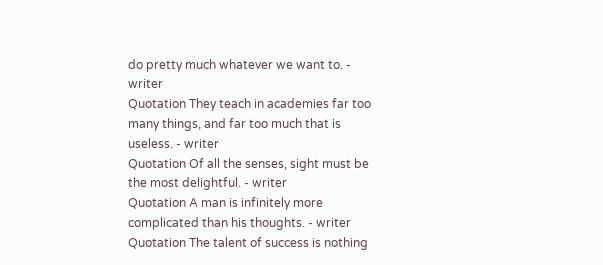do pretty much whatever we want to. - writer
Quotation They teach in academies far too many things, and far too much that is useless. - writer
Quotation Of all the senses, sight must be the most delightful. - writer
Quotation A man is infinitely more complicated than his thoughts. - writer
Quotation The talent of success is nothing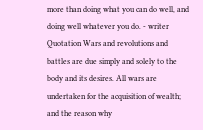more than doing what you can do well, and doing well whatever you do. - writer
Quotation Wars and revolutions and battles are due simply and solely to the body and its desires. All wars are undertaken for the acquisition of wealth; and the reason why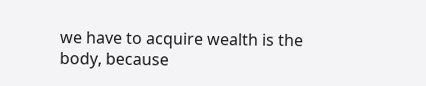we have to acquire wealth is the body, because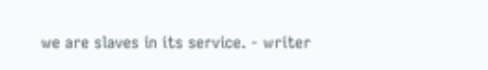we are slaves in its service. - writer